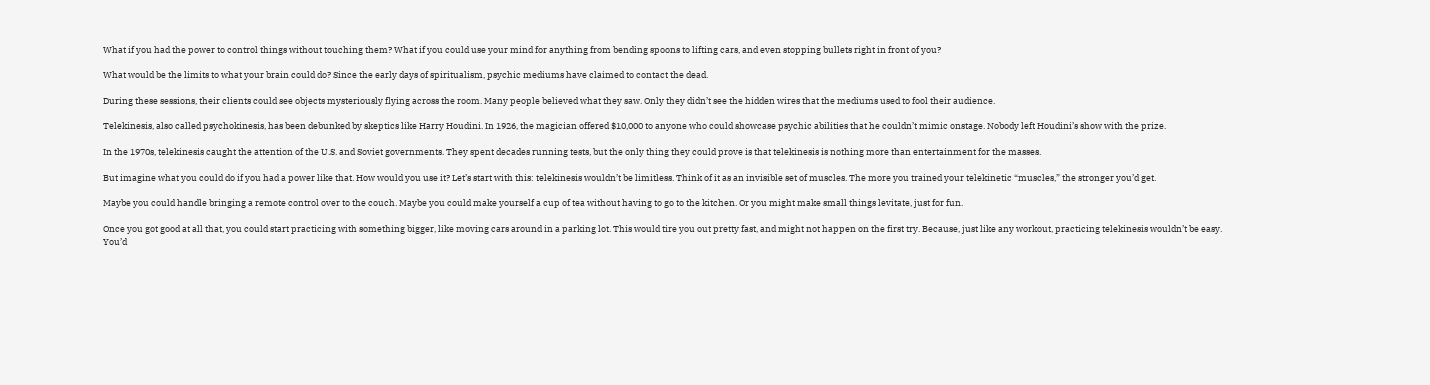What if you had the power to control things without touching them? What if you could use your mind for anything from bending spoons to lifting cars, and even stopping bullets right in front of you?

What would be the limits to what your brain could do? Since the early days of spiritualism, psychic mediums have claimed to contact the dead.

During these sessions, their clients could see objects mysteriously flying across the room. Many people believed what they saw. Only they didn’t see the hidden wires that the mediums used to fool their audience.

Telekinesis, also called psychokinesis, has been debunked by skeptics like Harry Houdini. In 1926, the magician offered $10,000 to anyone who could showcase psychic abilities that he couldn’t mimic onstage. Nobody left Houdini’s show with the prize.

In the 1970s, telekinesis caught the attention of the U.S. and Soviet governments. They spent decades running tests, but the only thing they could prove is that telekinesis is nothing more than entertainment for the masses.

But imagine what you could do if you had a power like that. How would you use it? Let’s start with this: telekinesis wouldn’t be limitless. Think of it as an invisible set of muscles. The more you trained your telekinetic “muscles,” the stronger you’d get.

Maybe you could handle bringing a remote control over to the couch. Maybe you could make yourself a cup of tea without having to go to the kitchen. Or you might make small things levitate, just for fun.

Once you got good at all that, you could start practicing with something bigger, like moving cars around in a parking lot. This would tire you out pretty fast, and might not happen on the first try. Because, just like any workout, practicing telekinesis wouldn’t be easy. You’d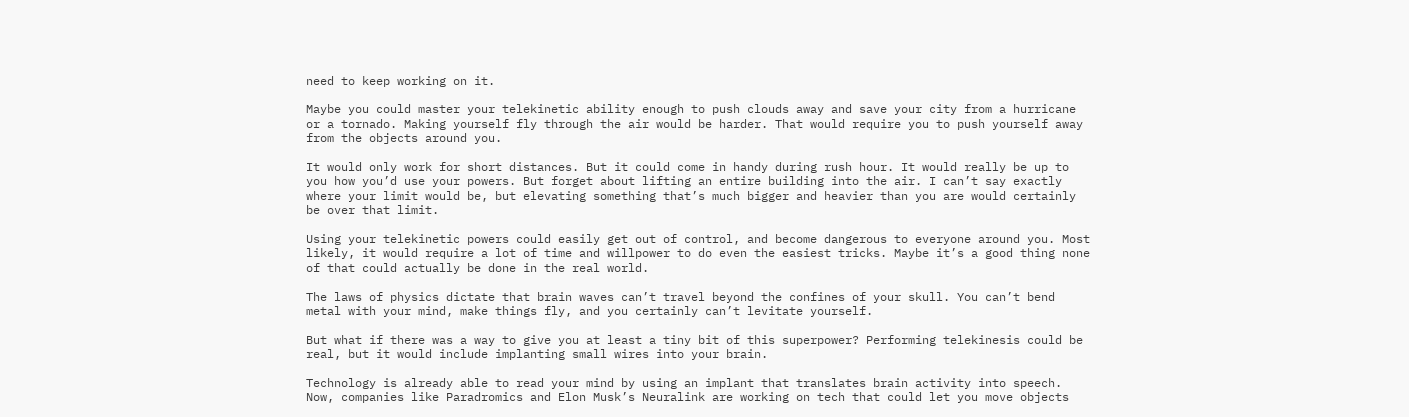need to keep working on it.

Maybe you could master your telekinetic ability enough to push clouds away and save your city from a hurricane or a tornado. Making yourself fly through the air would be harder. That would require you to push yourself away from the objects around you.

It would only work for short distances. But it could come in handy during rush hour. It would really be up to you how you’d use your powers. But forget about lifting an entire building into the air. I can’t say exactly where your limit would be, but elevating something that’s much bigger and heavier than you are would certainly be over that limit.

Using your telekinetic powers could easily get out of control, and become dangerous to everyone around you. Most likely, it would require a lot of time and willpower to do even the easiest tricks. Maybe it’s a good thing none of that could actually be done in the real world.

The laws of physics dictate that brain waves can’t travel beyond the confines of your skull. You can’t bend metal with your mind, make things fly, and you certainly can’t levitate yourself.

But what if there was a way to give you at least a tiny bit of this superpower? Performing telekinesis could be real, but it would include implanting small wires into your brain.

Technology is already able to read your mind by using an implant that translates brain activity into speech. Now, companies like Paradromics and Elon Musk’s Neuralink are working on tech that could let you move objects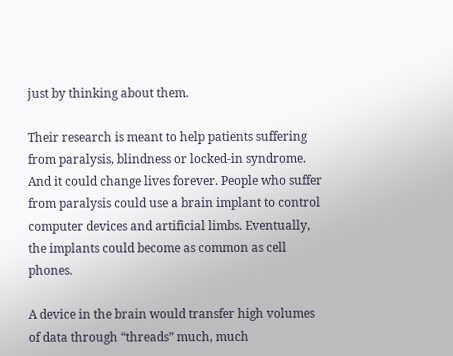just by thinking about them.

Their research is meant to help patients suffering from paralysis, blindness or locked-in syndrome. And it could change lives forever. People who suffer from paralysis could use a brain implant to control computer devices and artificial limbs. Eventually, the implants could become as common as cell phones.

A device in the brain would transfer high volumes of data through “threads” much, much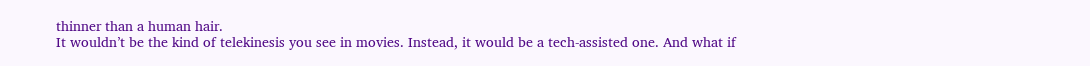thinner than a human hair.
It wouldn’t be the kind of telekinesis you see in movies. Instead, it would be a tech-assisted one. And what if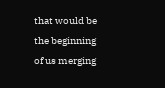that would be the beginning of us merging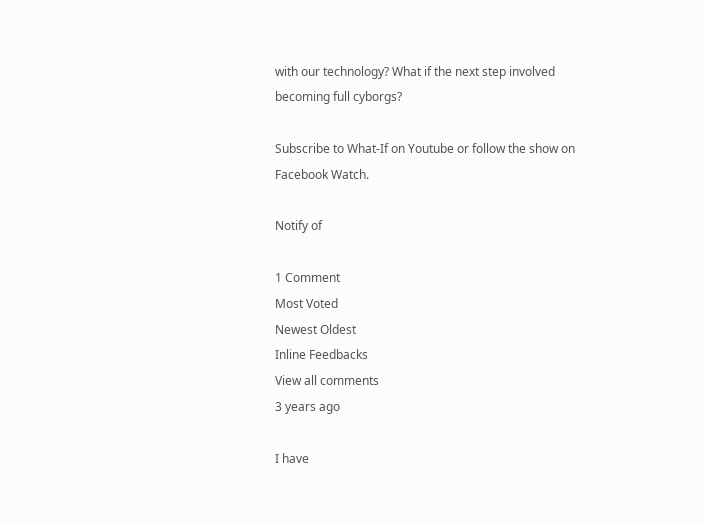with our technology? What if the next step involved becoming full cyborgs?

Subscribe to What-If on Youtube or follow the show on Facebook Watch.

Notify of

1 Comment
Most Voted
Newest Oldest
Inline Feedbacks
View all comments
3 years ago

I have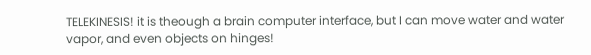TELEKINESIS! it is theough a brain computer interface, but I can move water and water vapor, and even objects on hinges!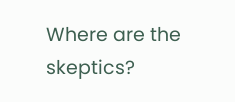Where are the skeptics?